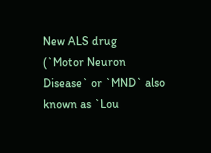New ALS drug
(`Motor Neuron Disease` or `MND` also known as `Lou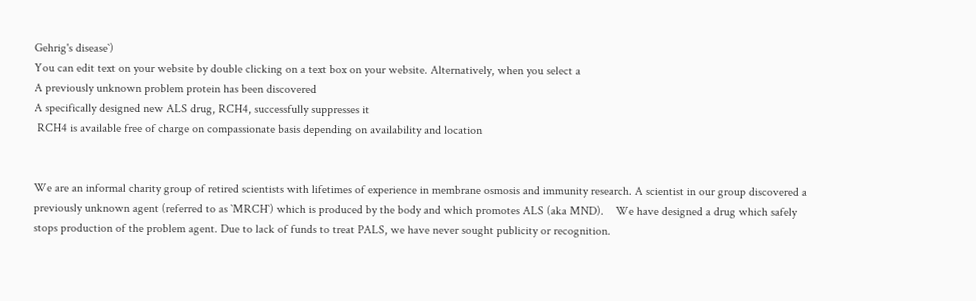Gehrig's disease`)
You can edit text on your website by double clicking on a text box on your website. Alternatively, when you select a
A previously unknown problem protein has been discovered
A specifically designed new ALS drug, RCH4, successfully suppresses it
 RCH4 is available free of charge on compassionate basis depending on availability and location


We are an informal charity group of retired scientists with lifetimes of experience in membrane osmosis and immunity research. A scientist in our group discovered a previously unknown agent (referred to as `MRCH`) which is produced by the body and which promotes ALS (aka MND).    We have designed a drug which safely stops production of the problem agent. Due to lack of funds to treat PALS, we have never sought publicity or recognition.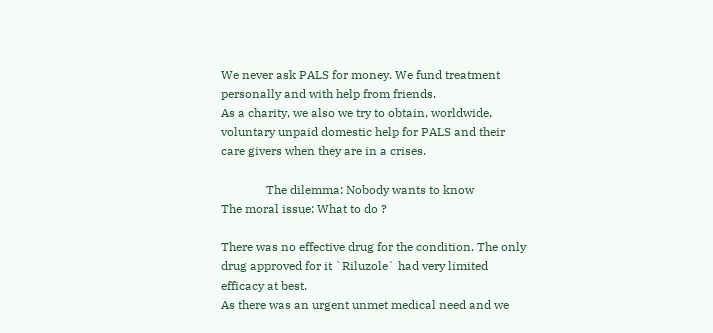We never ask PALS for money. We fund treatment personally and with help from friends.
As a charity, we also we try to obtain, worldwide, voluntary unpaid domestic help for PALS and their care givers when they are in a crises.

               The dilemma: Nobody wants to know                                                           The moral issue: What to do ?

There was no effective drug for the condition. The only drug approved for it `Riluzole` had very limited efficacy at best.
As there was an urgent unmet medical need and we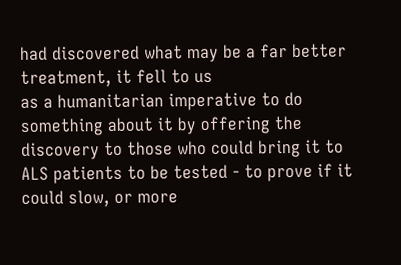had discovered what may be a far better treatment, it fell to us
as a humanitarian imperative to do something about it by offering the discovery to those who could bring it to ALS patients to be tested - to prove if it could slow, or more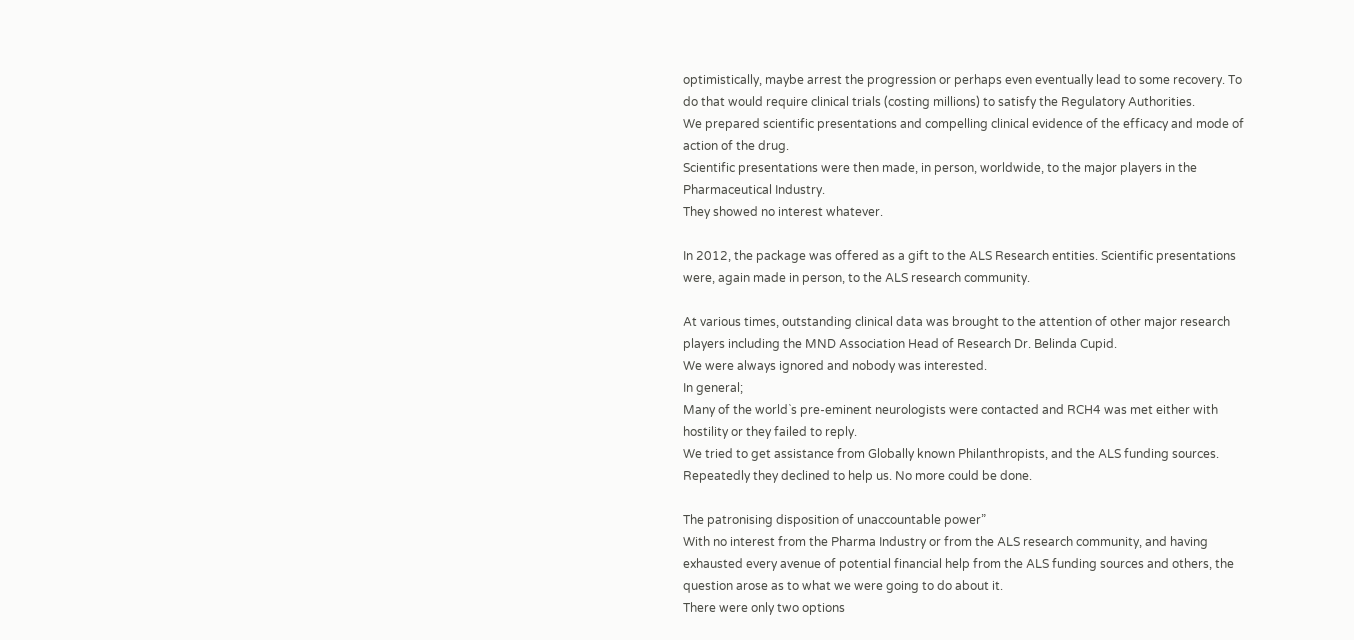optimistically, maybe arrest the progression or perhaps even eventually lead to some recovery. To do that would require clinical trials (costing millions) to satisfy the Regulatory Authorities.
We prepared scientific presentations and compelling clinical evidence of the efficacy and mode of action of the drug.
Scientific presentations were then made, in person, worldwide, to the major players in the Pharmaceutical Industry.
They showed no interest whatever.

In 2012, the package was offered as a gift to the ALS Research entities. Scientific presentations were, again made in person, to the ALS research community.

At various times, outstanding clinical data was brought to the attention of other major research players including the MND Association Head of Research Dr. Belinda Cupid.
We were always ignored and nobody was interested.
In general;
Many of the world`s pre-eminent neurologists were contacted and RCH4 was met either with hostility or they failed to reply.
We tried to get assistance from Globally known Philanthropists, and the ALS funding sources. Repeatedly they declined to help us. No more could be done.

The patronising disposition of unaccountable power”
With no interest from the Pharma Industry or from the ALS research community, and having exhausted every avenue of potential financial help from the ALS funding sources and others, the question arose as to what we were going to do about it.
There were only two options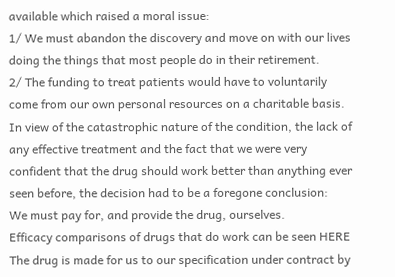available which raised a moral issue:
1/ We must abandon the discovery and move on with our lives doing the things that most people do in their retirement.
2/ The funding to treat patients would have to voluntarily come from our own personal resources on a charitable basis.
In view of the catastrophic nature of the condition, the lack of any effective treatment and the fact that we were very confident that the drug should work better than anything ever seen before, the decision had to be a foregone conclusion:
We must pay for, and provide the drug, ourselves.
Efficacy comparisons of drugs that do work can be seen HERE
The drug is made for us to our specification under contract by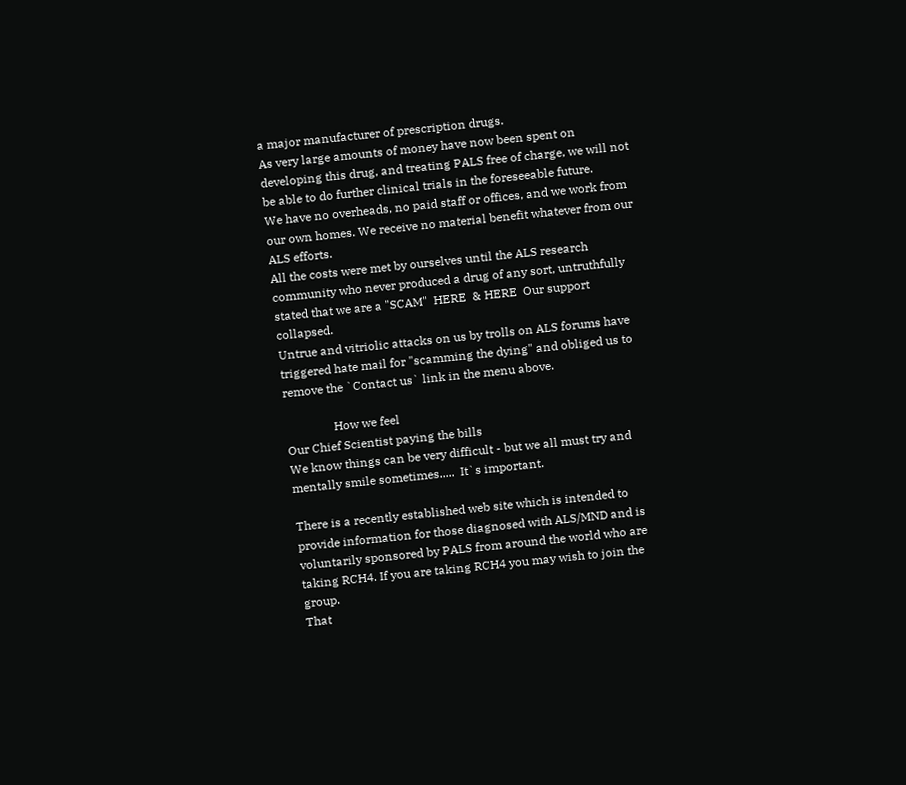a major manufacturer of prescription drugs.
As very large amounts of money have now been spent on developing this drug, and treating PALS free of charge, we will not be able to do further clinical trials in the foreseeable future.
We have no overheads, no paid staff or offices, and we work from our own homes. We receive no material benefit whatever from our ALS efforts.
All the costs were met by ourselves until the ALS research community who never produced a drug of any sort, untruthfully stated that we are a "SCAM"  HERE  & HERE  Our support collapsed.
Untrue and vitriolic attacks on us by trolls on ALS forums have triggered hate mail for "scamming the dying" and obliged us to remove the `Contact us` link in the menu above.

                How we feel                                                                                                      Our Chief Scientist paying the bills
We know things can be very difficult - but we all must try and mentally smile sometimes.....  It`s important.

There is a recently established web site which is intended to provide information for those diagnosed with ALS/MND and is voluntarily sponsored by PALS from around the world who are taking RCH4. If you are taking RCH4 you may wish to join the group.
That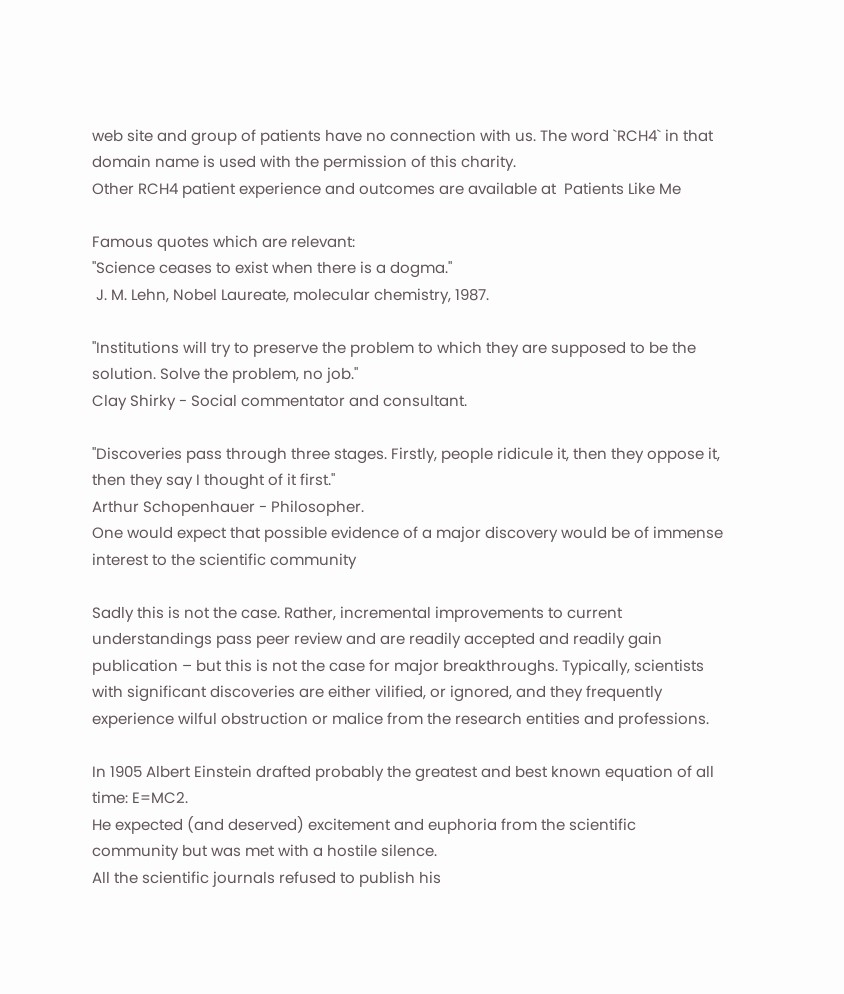web site and group of patients have no connection with us. The word `RCH4` in that domain name is used with the permission of this charity.
Other RCH4 patient experience and outcomes are available at  Patients Like Me

Famous quotes which are relevant:
"Science ceases to exist when there is a dogma."
 J. M. Lehn, Nobel Laureate, molecular chemistry, 1987.

"Institutions will try to preserve the problem to which they are supposed to be the solution. Solve the problem, no job."
Clay Shirky - Social commentator and consultant.

"Discoveries pass through three stages. Firstly, people ridicule it, then they oppose it, then they say I thought of it first."
Arthur Schopenhauer - Philosopher.
One would expect that possible evidence of a major discovery would be of immense interest to the scientific community

Sadly this is not the case. Rather, incremental improvements to current understandings pass peer review and are readily accepted and readily gain publication – but this is not the case for major breakthroughs. Typically, scientists with significant discoveries are either vilified, or ignored, and they frequently experience wilful obstruction or malice from the research entities and professions.

In 1905 Albert Einstein drafted probably the greatest and best known equation of all time: E=MC2.
He expected (and deserved) excitement and euphoria from the scientific community but was met with a hostile silence.
All the scientific journals refused to publish his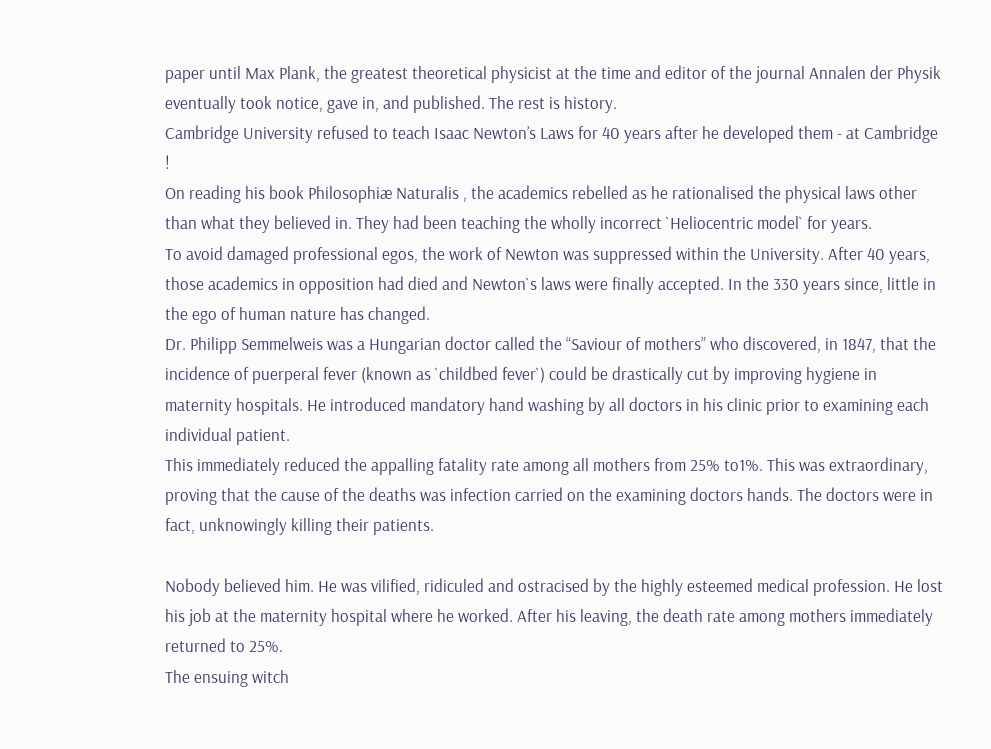paper until Max Plank, the greatest theoretical physicist at the time and editor of the journal Annalen der Physik eventually took notice, gave in, and published. The rest is history.
Cambridge University refused to teach Isaac Newton’s Laws for 40 years after he developed them - at Cambridge !
On reading his book Philosophiæ Naturalis , the academics rebelled as he rationalised the physical laws other than what they believed in. They had been teaching the wholly incorrect `Heliocentric model` for years.
To avoid damaged professional egos, the work of Newton was suppressed within the University. After 40 years, those academics in opposition had died and Newton`s laws were finally accepted. In the 330 years since, little in the ego of human nature has changed.
Dr. Philipp Semmelweis was a Hungarian doctor called the “Saviour of mothers” who discovered, in 1847, that the incidence of puerperal fever (known as `childbed fever`) could be drastically cut by improving hygiene in maternity hospitals. He introduced mandatory hand washing by all doctors in his clinic prior to examining each individual patient.
This immediately reduced the appalling fatality rate among all mothers from 25% to1%. This was extraordinary, proving that the cause of the deaths was infection carried on the examining doctors hands. The doctors were in fact, unknowingly killing their patients.

Nobody believed him. He was vilified, ridiculed and ostracised by the highly esteemed medical profession. He lost his job at the maternity hospital where he worked. After his leaving, the death rate among mothers immediately returned to 25%.
The ensuing witch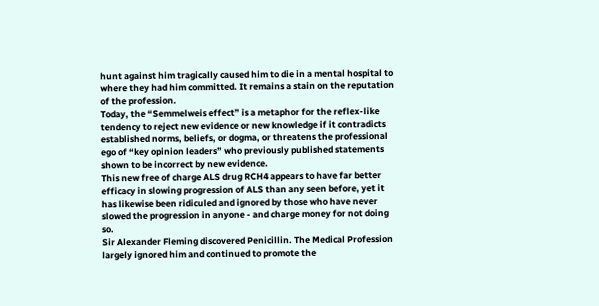hunt against him tragically caused him to die in a mental hospital to where they had him committed. It remains a stain on the reputation of the profession.
Today, the “Semmelweis effect” is a metaphor for the reflex-like tendency to reject new evidence or new knowledge if it contradicts established norms, beliefs, or dogma, or threatens the professional ego of “key opinion leaders” who previously published statements shown to be incorrect by new evidence.
This new free of charge ALS drug RCH4 appears to have far better efficacy in slowing progression of ALS than any seen before, yet it has likewise been ridiculed and ignored by those who have never slowed the progression in anyone - and charge money for not doing so.
Sir Alexander Fleming discovered Penicillin. The Medical Profession largely ignored him and continued to promote the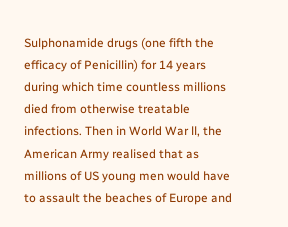Sulphonamide drugs (one fifth the efficacy of Penicillin) for 14 years during which time countless millions died from otherwise treatable infections. Then in World War ll, the American Army realised that as millions of US young men would have to assault the beaches of Europe and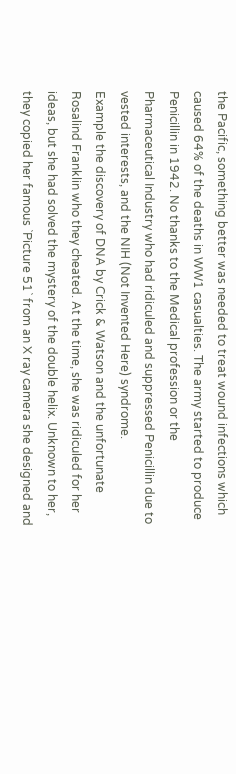the Pacific, something better was needed to treat wound infections which caused 64% of the deaths in WW1 casualties. The army started to produce Penicillin in 1942. No thanks to the Medical profession or the Pharmaceutical Industry who had ridiculed and suppressed Penicillin due to vested interests, and the NIH (Not Invented Here) syndrome.
Example the discovery of DNA by Crick & Watson and the unfortunate Rosalind Franklin who they cheated. At the time, she was ridiculed for her ideas, but she had solved the mystery of the double helix. Unknown to her, they copied her famous `Picture 51` from an X ray camera she designed and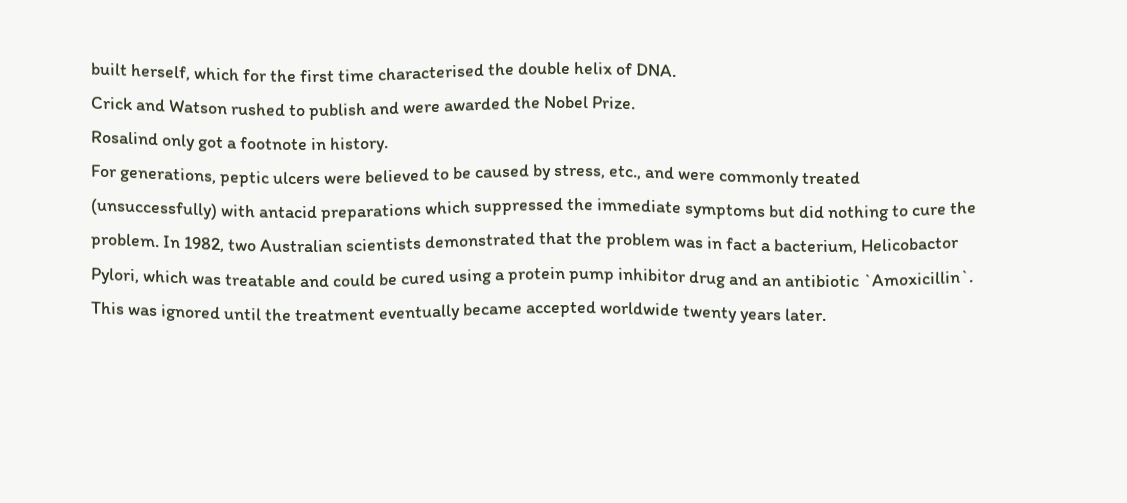built herself, which for the first time characterised the double helix of DNA.
Crick and Watson rushed to publish and were awarded the Nobel Prize.
Rosalind only got a footnote in history.
For generations, peptic ulcers were believed to be caused by stress, etc., and were commonly treated (unsuccessfully) with antacid preparations which suppressed the immediate symptoms but did nothing to cure the problem. In 1982, two Australian scientists demonstrated that the problem was in fact a bacterium, Helicobactor Pylori, which was treatable and could be cured using a protein pump inhibitor drug and an antibiotic `Amoxicillin`.
This was ignored until the treatment eventually became accepted worldwide twenty years later.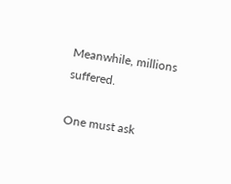Meanwhile, millions suffered.

One must ask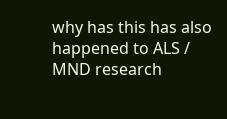why has this has also happened to ALS / MND research